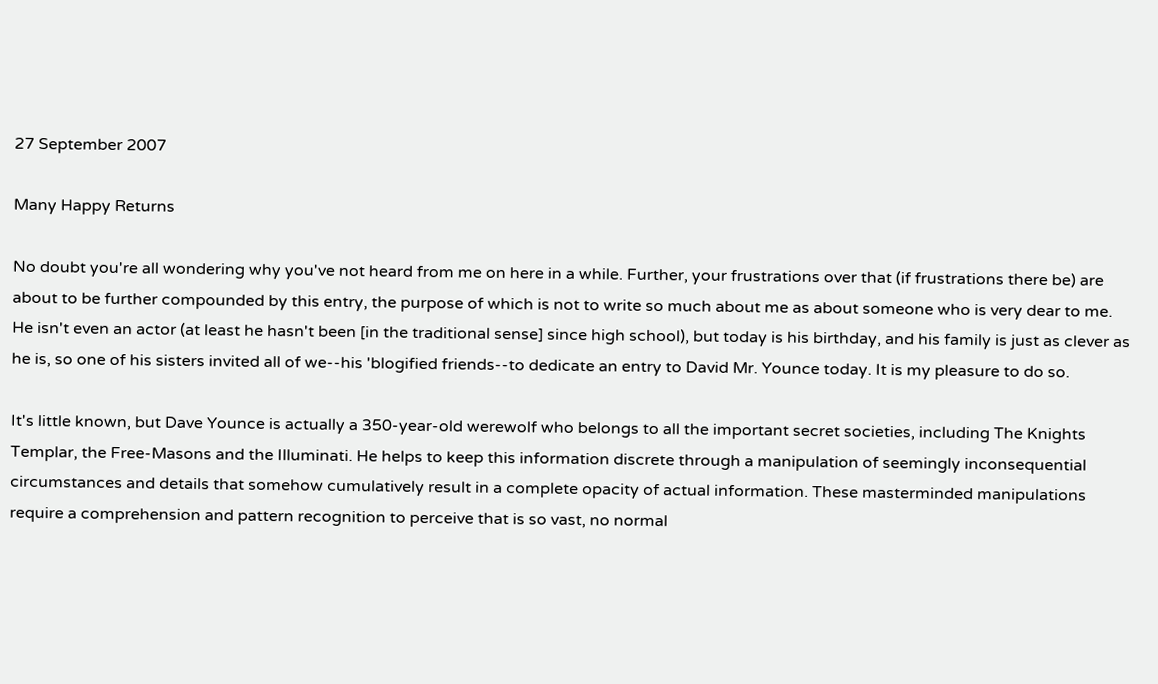27 September 2007

Many Happy Returns

No doubt you're all wondering why you've not heard from me on here in a while. Further, your frustrations over that (if frustrations there be) are about to be further compounded by this entry, the purpose of which is not to write so much about me as about someone who is very dear to me. He isn't even an actor (at least he hasn't been [in the traditional sense] since high school), but today is his birthday, and his family is just as clever as he is, so one of his sisters invited all of we--his 'blogified friends--to dedicate an entry to David Mr. Younce today. It is my pleasure to do so.

It's little known, but Dave Younce is actually a 350-year-old werewolf who belongs to all the important secret societies, including The Knights Templar, the Free-Masons and the Illuminati. He helps to keep this information discrete through a manipulation of seemingly inconsequential circumstances and details that somehow cumulatively result in a complete opacity of actual information. These masterminded manipulations require a comprehension and pattern recognition to perceive that is so vast, no normal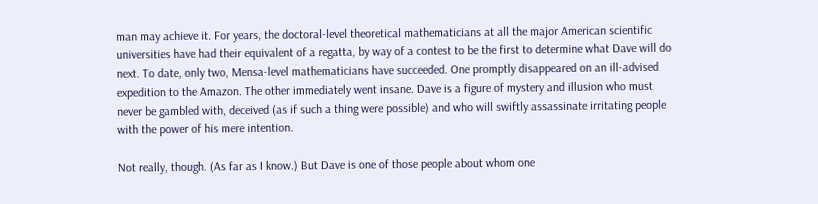man may achieve it. For years, the doctoral-level theoretical mathematicians at all the major American scientific universities have had their equivalent of a regatta, by way of a contest to be the first to determine what Dave will do next. To date, only two, Mensa-level mathematicians have succeeded. One promptly disappeared on an ill-advised expedition to the Amazon. The other immediately went insane. Dave is a figure of mystery and illusion who must never be gambled with, deceived (as if such a thing were possible) and who will swiftly assassinate irritating people with the power of his mere intention.

Not really, though. (As far as I know.) But Dave is one of those people about whom one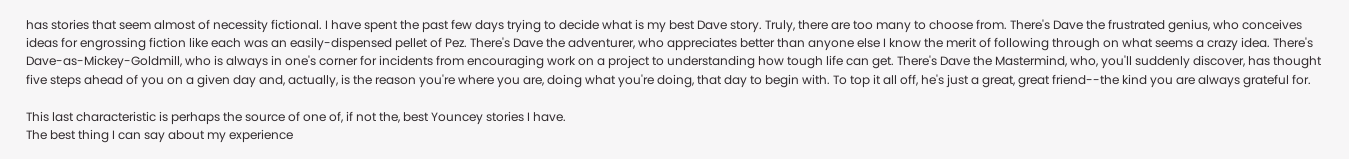has stories that seem almost of necessity fictional. I have spent the past few days trying to decide what is my best Dave story. Truly, there are too many to choose from. There's Dave the frustrated genius, who conceives ideas for engrossing fiction like each was an easily-dispensed pellet of Pez. There's Dave the adventurer, who appreciates better than anyone else I know the merit of following through on what seems a crazy idea. There's Dave-as-Mickey-Goldmill, who is always in one's corner for incidents from encouraging work on a project to understanding how tough life can get. There's Dave the Mastermind, who, you'll suddenly discover, has thought five steps ahead of you on a given day and, actually, is the reason you're where you are, doing what you're doing, that day to begin with. To top it all off, he's just a great, great friend--the kind you are always grateful for.

This last characteristic is perhaps the source of one of, if not the, best Youncey stories I have.
The best thing I can say about my experience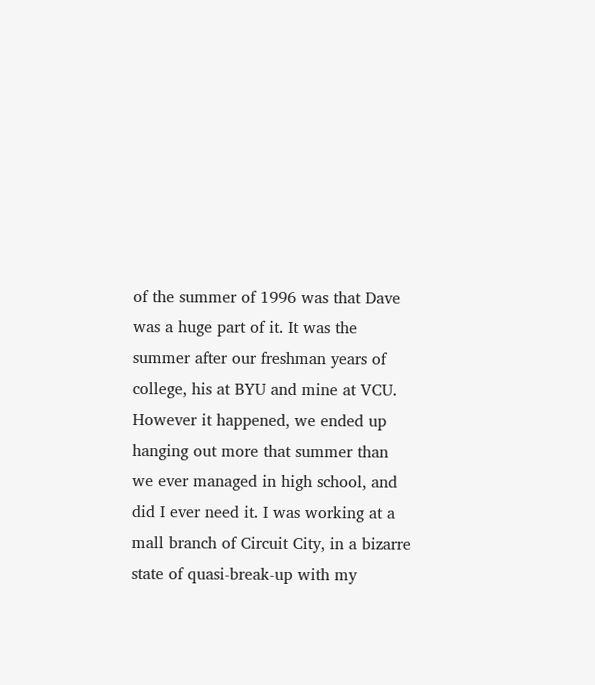of the summer of 1996 was that Dave was a huge part of it. It was the summer after our freshman years of college, his at BYU and mine at VCU. However it happened, we ended up hanging out more that summer than we ever managed in high school, and did I ever need it. I was working at a mall branch of Circuit City, in a bizarre state of quasi-break-up with my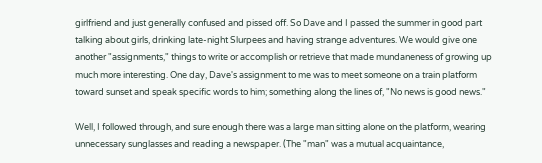girlfriend and just generally confused and pissed off. So Dave and I passed the summer in good part talking about girls, drinking late-night Slurpees and having strange adventures. We would give one another "assignments," things to write or accomplish or retrieve that made mundaneness of growing up much more interesting. One day, Dave's assignment to me was to meet someone on a train platform toward sunset and speak specific words to him; something along the lines of, "No news is good news."

Well, I followed through, and sure enough there was a large man sitting alone on the platform, wearing unnecessary sunglasses and reading a newspaper. (The "man" was a mutual acquaintance,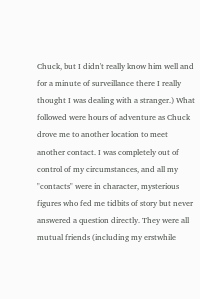Chuck, but I didn't really know him well and for a minute of surveillance there I really thought I was dealing with a stranger.) What followed were hours of adventure as Chuck drove me to another location to meet another contact. I was completely out of control of my circumstances, and all my "contacts" were in character, mysterious figures who fed me tidbits of story but never answered a question directly. They were all mutual friends (including my erstwhile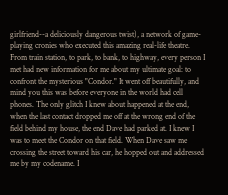girlfriend--a deliciously dangerous twist), a network of game-playing cronies who executed this amazing real-life theatre. From train station, to park, to bank, to highway, every person I met had new information for me about my ultimate goal: to confront the mysterious "Condor." It went off beautifully, and mind you this was before everyone in the world had cell phones. The only glitch I knew about happened at the end, when the last contact dropped me off at the wrong end of the field behind my house, the end Dave had parked at. I knew I was to meet the Condor on that field. When Dave saw me crossing the street toward his car, he hopped out and addressed me by my codename. I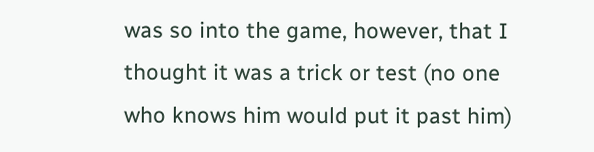was so into the game, however, that I thought it was a trick or test (no one who knows him would put it past him)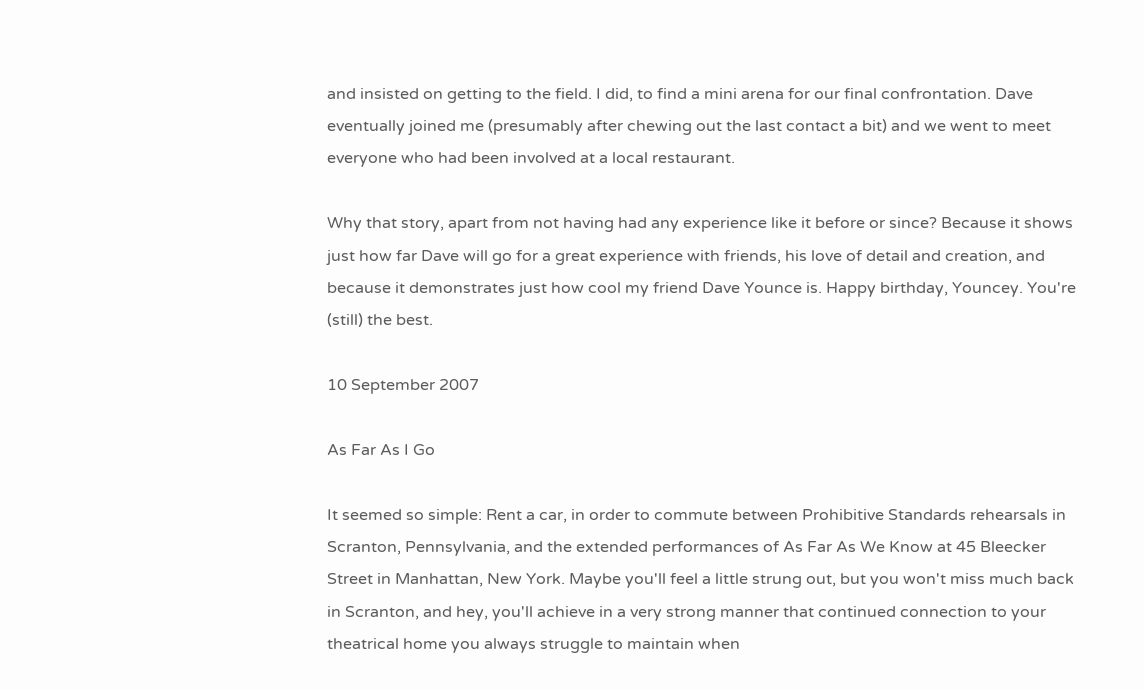and insisted on getting to the field. I did, to find a mini arena for our final confrontation. Dave eventually joined me (presumably after chewing out the last contact a bit) and we went to meet everyone who had been involved at a local restaurant.

Why that story, apart from not having had any experience like it before or since? Because it shows just how far Dave will go for a great experience with friends, his love of detail and creation, and because it demonstrates just how cool my friend Dave Younce is. Happy birthday, Youncey. You're (still) the best.

10 September 2007

As Far As I Go

It seemed so simple: Rent a car, in order to commute between Prohibitive Standards rehearsals in Scranton, Pennsylvania, and the extended performances of As Far As We Know at 45 Bleecker Street in Manhattan, New York. Maybe you'll feel a little strung out, but you won't miss much back in Scranton, and hey, you'll achieve in a very strong manner that continued connection to your theatrical home you always struggle to maintain when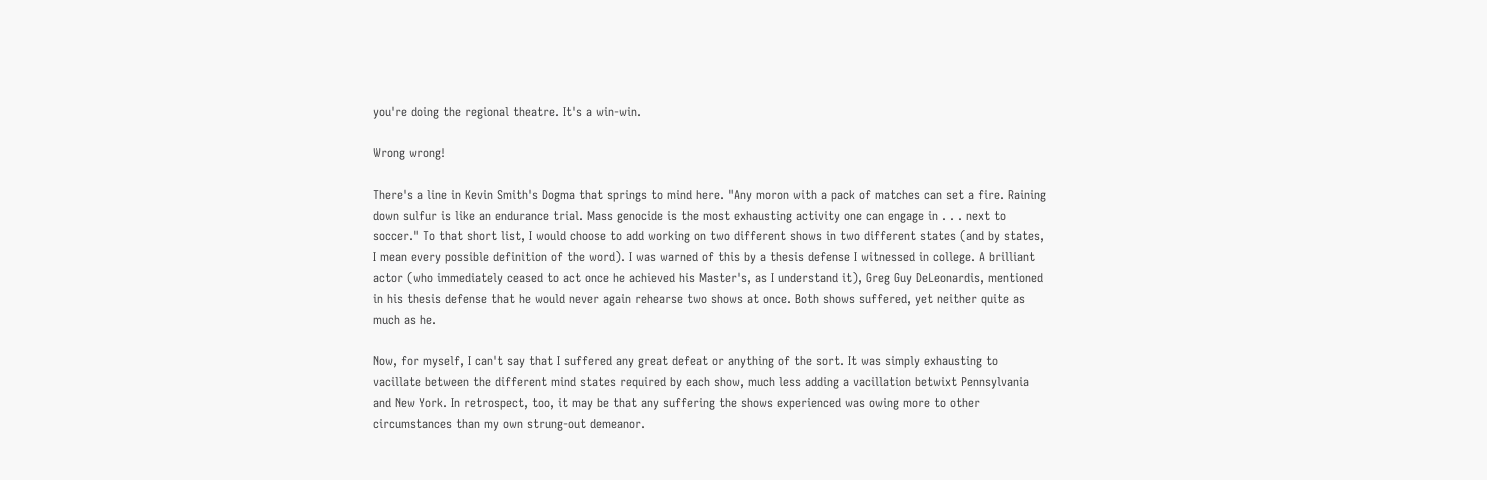you're doing the regional theatre. It's a win-win.

Wrong wrong!

There's a line in Kevin Smith's Dogma that springs to mind here. "Any moron with a pack of matches can set a fire. Raining down sulfur is like an endurance trial. Mass genocide is the most exhausting activity one can engage in . . . next to soccer." To that short list, I would choose to add working on two different shows in two different states (and by states, I mean every possible definition of the word). I was warned of this by a thesis defense I witnessed in college. A brilliant actor (who immediately ceased to act once he achieved his Master's, as I understand it), Greg Guy DeLeonardis, mentioned in his thesis defense that he would never again rehearse two shows at once. Both shows suffered, yet neither quite as much as he.

Now, for myself, I can't say that I suffered any great defeat or anything of the sort. It was simply exhausting to vacillate between the different mind states required by each show, much less adding a vacillation betwixt Pennsylvania and New York. In retrospect, too, it may be that any suffering the shows experienced was owing more to other circumstances than my own strung-out demeanor.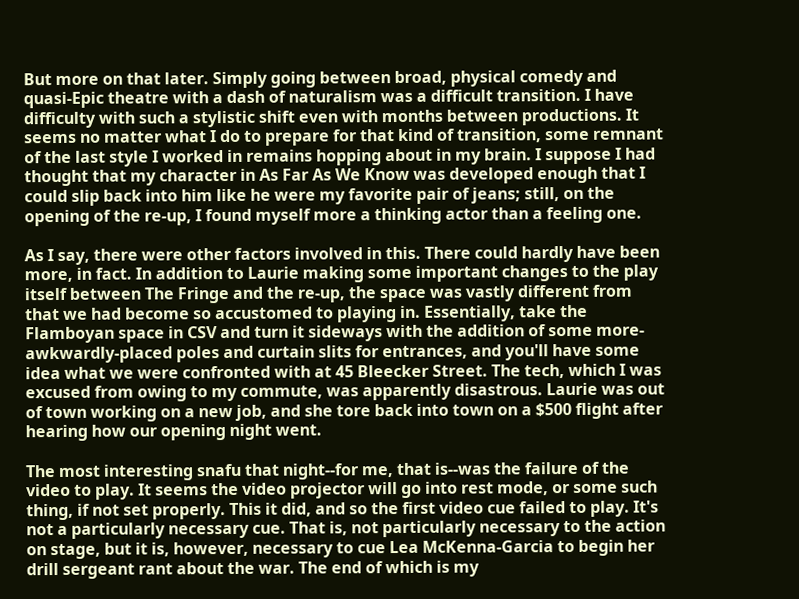But more on that later. Simply going between broad, physical comedy and quasi-Epic theatre with a dash of naturalism was a difficult transition. I have difficulty with such a stylistic shift even with months between productions. It seems no matter what I do to prepare for that kind of transition, some remnant of the last style I worked in remains hopping about in my brain. I suppose I had thought that my character in As Far As We Know was developed enough that I could slip back into him like he were my favorite pair of jeans; still, on the opening of the re-up, I found myself more a thinking actor than a feeling one.

As I say, there were other factors involved in this. There could hardly have been more, in fact. In addition to Laurie making some important changes to the play itself between The Fringe and the re-up, the space was vastly different from that we had become so accustomed to playing in. Essentially, take the Flamboyan space in CSV and turn it sideways with the addition of some more-awkwardly-placed poles and curtain slits for entrances, and you'll have some idea what we were confronted with at 45 Bleecker Street. The tech, which I was excused from owing to my commute, was apparently disastrous. Laurie was out of town working on a new job, and she tore back into town on a $500 flight after hearing how our opening night went.

The most interesting snafu that night--for me, that is--was the failure of the video to play. It seems the video projector will go into rest mode, or some such thing, if not set properly. This it did, and so the first video cue failed to play. It's not a particularly necessary cue. That is, not particularly necessary to the action on stage, but it is, however, necessary to cue Lea McKenna-Garcia to begin her drill sergeant rant about the war. The end of which is my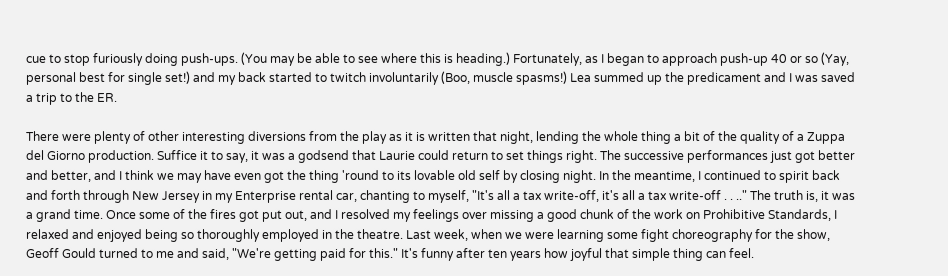cue to stop furiously doing push-ups. (You may be able to see where this is heading.) Fortunately, as I began to approach push-up 40 or so (Yay, personal best for single set!) and my back started to twitch involuntarily (Boo, muscle spasms!) Lea summed up the predicament and I was saved a trip to the ER.

There were plenty of other interesting diversions from the play as it is written that night, lending the whole thing a bit of the quality of a Zuppa del Giorno production. Suffice it to say, it was a godsend that Laurie could return to set things right. The successive performances just got better and better, and I think we may have even got the thing 'round to its lovable old self by closing night. In the meantime, I continued to spirit back and forth through New Jersey in my Enterprise rental car, chanting to myself, "It's all a tax write-off, it's all a tax write-off . . .." The truth is, it was a grand time. Once some of the fires got put out, and I resolved my feelings over missing a good chunk of the work on Prohibitive Standards, I relaxed and enjoyed being so thoroughly employed in the theatre. Last week, when we were learning some fight choreography for the show, Geoff Gould turned to me and said, "We're getting paid for this." It's funny after ten years how joyful that simple thing can feel.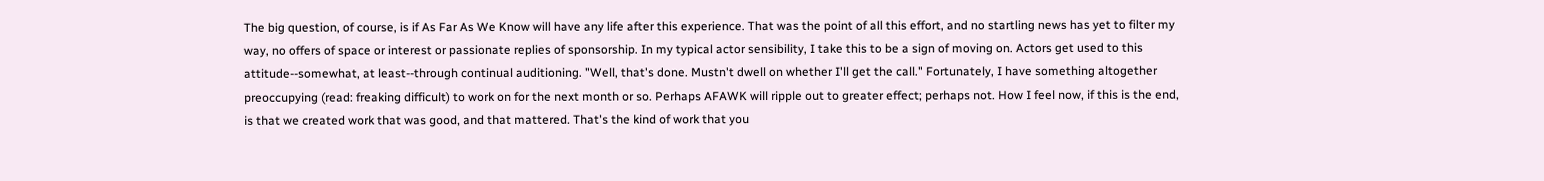The big question, of course, is if As Far As We Know will have any life after this experience. That was the point of all this effort, and no startling news has yet to filter my way, no offers of space or interest or passionate replies of sponsorship. In my typical actor sensibility, I take this to be a sign of moving on. Actors get used to this attitude--somewhat, at least--through continual auditioning. "Well, that's done. Mustn't dwell on whether I'll get the call." Fortunately, I have something altogether preoccupying (read: freaking difficult) to work on for the next month or so. Perhaps AFAWK will ripple out to greater effect; perhaps not. How I feel now, if this is the end, is that we created work that was good, and that mattered. That's the kind of work that you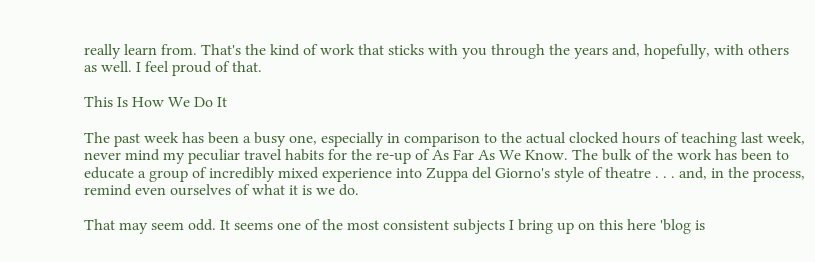really learn from. That's the kind of work that sticks with you through the years and, hopefully, with others as well. I feel proud of that.

This Is How We Do It

The past week has been a busy one, especially in comparison to the actual clocked hours of teaching last week, never mind my peculiar travel habits for the re-up of As Far As We Know. The bulk of the work has been to educate a group of incredibly mixed experience into Zuppa del Giorno's style of theatre . . . and, in the process, remind even ourselves of what it is we do.

That may seem odd. It seems one of the most consistent subjects I bring up on this here 'blog is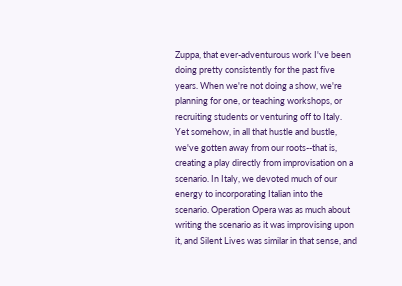Zuppa, that ever-adventurous work I've been doing pretty consistently for the past five years. When we're not doing a show, we're planning for one, or teaching workshops, or recruiting students or venturing off to Italy. Yet somehow, in all that hustle and bustle, we've gotten away from our roots--that is, creating a play directly from improvisation on a scenario. In Italy, we devoted much of our energy to incorporating Italian into the scenario. Operation Opera was as much about writing the scenario as it was improvising upon it, and Silent Lives was similar in that sense, and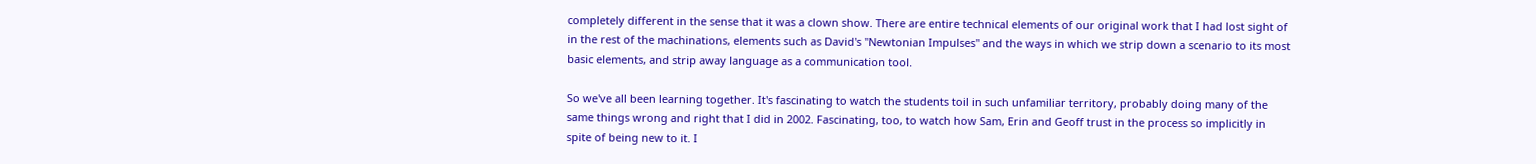completely different in the sense that it was a clown show. There are entire technical elements of our original work that I had lost sight of in the rest of the machinations, elements such as David's "Newtonian Impulses" and the ways in which we strip down a scenario to its most basic elements, and strip away language as a communication tool.

So we've all been learning together. It's fascinating to watch the students toil in such unfamiliar territory, probably doing many of the same things wrong and right that I did in 2002. Fascinating, too, to watch how Sam, Erin and Geoff trust in the process so implicitly in spite of being new to it. I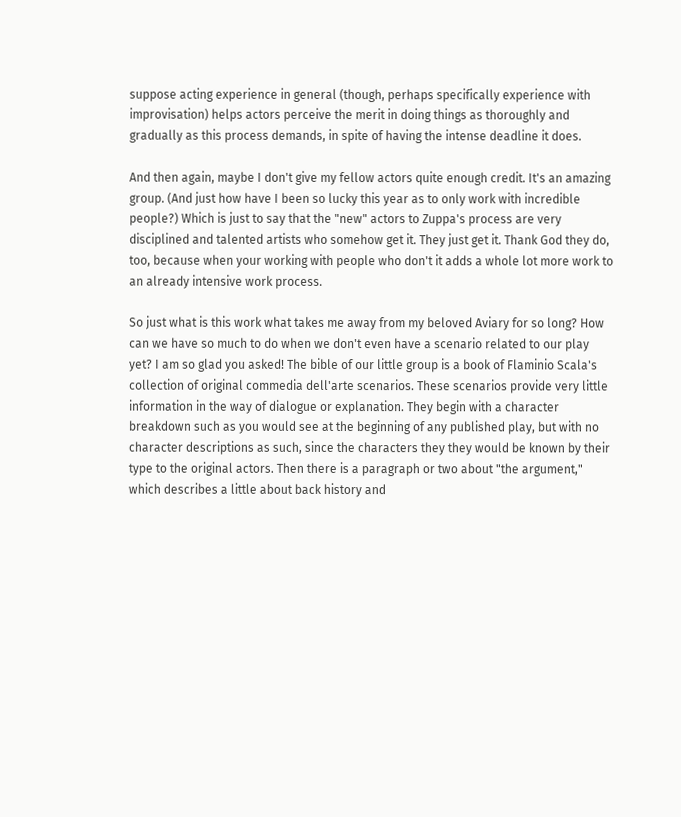suppose acting experience in general (though, perhaps specifically experience with improvisation) helps actors perceive the merit in doing things as thoroughly and gradually as this process demands, in spite of having the intense deadline it does.

And then again, maybe I don't give my fellow actors quite enough credit. It's an amazing group. (And just how have I been so lucky this year as to only work with incredible people?) Which is just to say that the "new" actors to Zuppa's process are very disciplined and talented artists who somehow get it. They just get it. Thank God they do, too, because when your working with people who don't it adds a whole lot more work to an already intensive work process.

So just what is this work what takes me away from my beloved Aviary for so long? How can we have so much to do when we don't even have a scenario related to our play yet? I am so glad you asked! The bible of our little group is a book of Flaminio Scala's collection of original commedia dell'arte scenarios. These scenarios provide very little information in the way of dialogue or explanation. They begin with a character breakdown such as you would see at the beginning of any published play, but with no character descriptions as such, since the characters they they would be known by their type to the original actors. Then there is a paragraph or two about "the argument," which describes a little about back history and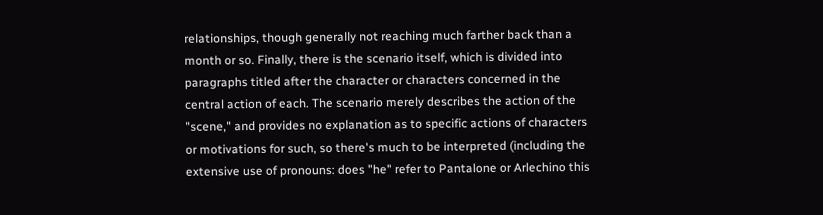relationships, though generally not reaching much farther back than a month or so. Finally, there is the scenario itself, which is divided into paragraphs titled after the character or characters concerned in the central action of each. The scenario merely describes the action of the "scene," and provides no explanation as to specific actions of characters or motivations for such, so there's much to be interpreted (including the extensive use of pronouns: does "he" refer to Pantalone or Arlechino this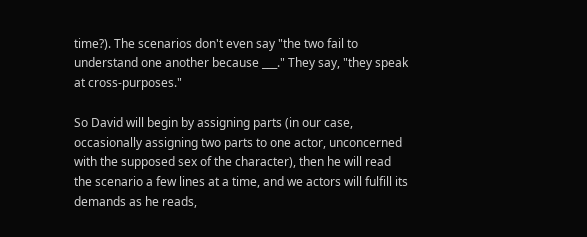time?). The scenarios don't even say "the two fail to understand one another because ___." They say, "they speak at cross-purposes."

So David will begin by assigning parts (in our case, occasionally assigning two parts to one actor, unconcerned with the supposed sex of the character), then he will read the scenario a few lines at a time, and we actors will fulfill its demands as he reads,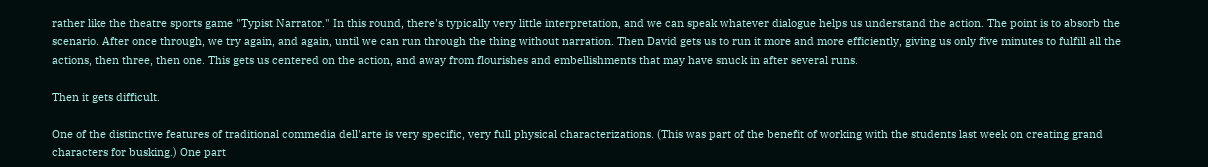rather like the theatre sports game "Typist Narrator." In this round, there's typically very little interpretation, and we can speak whatever dialogue helps us understand the action. The point is to absorb the scenario. After once through, we try again, and again, until we can run through the thing without narration. Then David gets us to run it more and more efficiently, giving us only five minutes to fulfill all the actions, then three, then one. This gets us centered on the action, and away from flourishes and embellishments that may have snuck in after several runs.

Then it gets difficult.

One of the distinctive features of traditional commedia dell'arte is very specific, very full physical characterizations. (This was part of the benefit of working with the students last week on creating grand characters for busking.) One part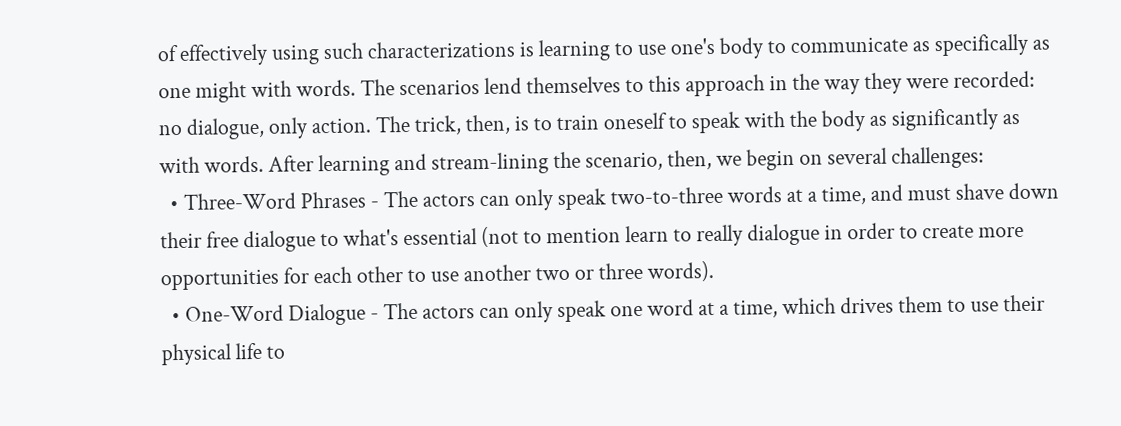of effectively using such characterizations is learning to use one's body to communicate as specifically as one might with words. The scenarios lend themselves to this approach in the way they were recorded: no dialogue, only action. The trick, then, is to train oneself to speak with the body as significantly as with words. After learning and stream-lining the scenario, then, we begin on several challenges:
  • Three-Word Phrases - The actors can only speak two-to-three words at a time, and must shave down their free dialogue to what's essential (not to mention learn to really dialogue in order to create more opportunities for each other to use another two or three words).
  • One-Word Dialogue - The actors can only speak one word at a time, which drives them to use their physical life to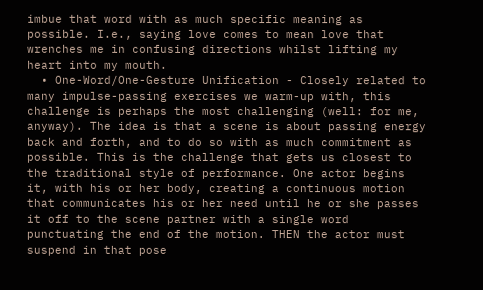imbue that word with as much specific meaning as possible. I.e., saying love comes to mean love that wrenches me in confusing directions whilst lifting my heart into my mouth.
  • One-Word/One-Gesture Unification - Closely related to many impulse-passing exercises we warm-up with, this challenge is perhaps the most challenging (well: for me, anyway). The idea is that a scene is about passing energy back and forth, and to do so with as much commitment as possible. This is the challenge that gets us closest to the traditional style of performance. One actor begins it, with his or her body, creating a continuous motion that communicates his or her need until he or she passes it off to the scene partner with a single word punctuating the end of the motion. THEN the actor must suspend in that pose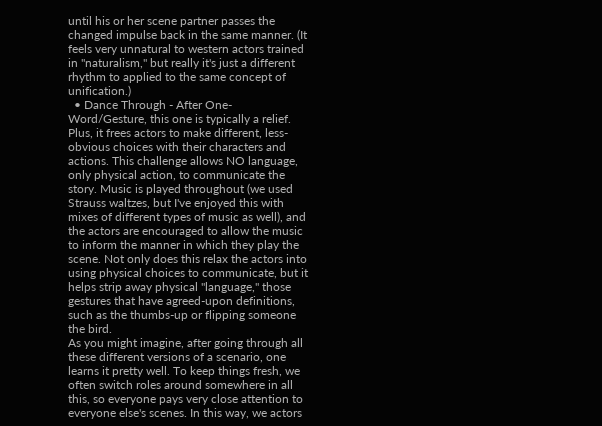until his or her scene partner passes the changed impulse back in the same manner. (It feels very unnatural to western actors trained in "naturalism," but really it's just a different rhythm to applied to the same concept of unification.)
  • Dance Through - After One-Word/Gesture, this one is typically a relief. Plus, it frees actors to make different, less-obvious choices with their characters and actions. This challenge allows NO language, only physical action, to communicate the story. Music is played throughout (we used Strauss waltzes, but I've enjoyed this with mixes of different types of music as well), and the actors are encouraged to allow the music to inform the manner in which they play the scene. Not only does this relax the actors into using physical choices to communicate, but it helps strip away physical "language," those gestures that have agreed-upon definitions, such as the thumbs-up or flipping someone the bird.
As you might imagine, after going through all these different versions of a scenario, one learns it pretty well. To keep things fresh, we often switch roles around somewhere in all this, so everyone pays very close attention to everyone else's scenes. In this way, we actors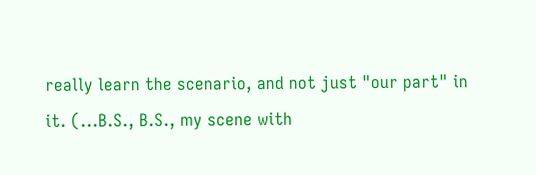really learn the scenario, and not just "our part" in it. (...B.S., B.S., my scene with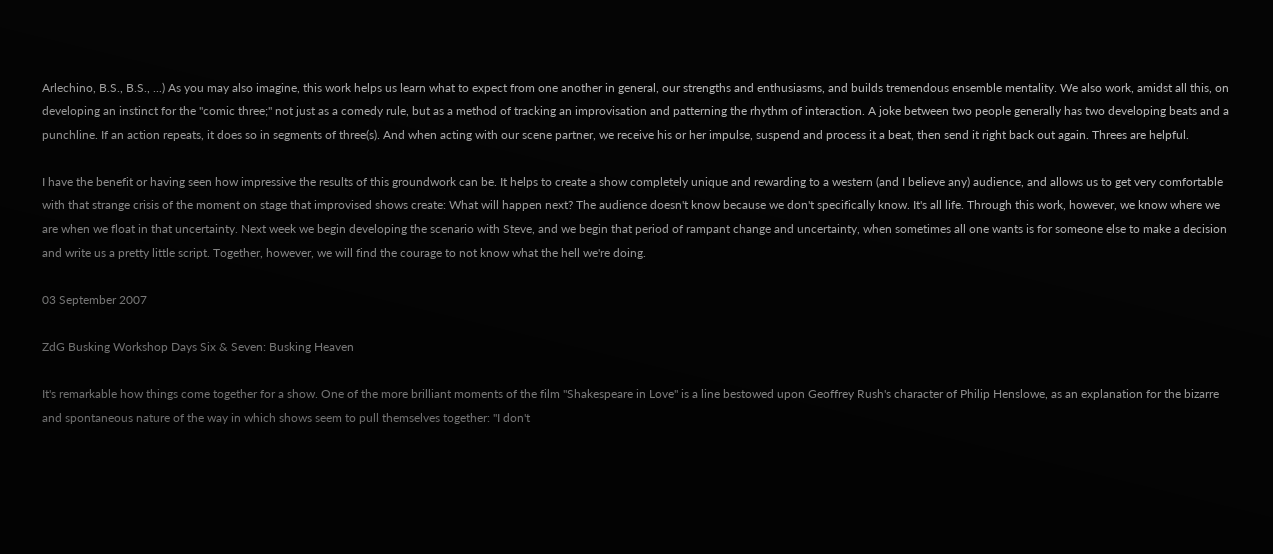Arlechino, B.S., B.S., ...) As you may also imagine, this work helps us learn what to expect from one another in general, our strengths and enthusiasms, and builds tremendous ensemble mentality. We also work, amidst all this, on developing an instinct for the "comic three;" not just as a comedy rule, but as a method of tracking an improvisation and patterning the rhythm of interaction. A joke between two people generally has two developing beats and a punchline. If an action repeats, it does so in segments of three(s). And when acting with our scene partner, we receive his or her impulse, suspend and process it a beat, then send it right back out again. Threes are helpful.

I have the benefit or having seen how impressive the results of this groundwork can be. It helps to create a show completely unique and rewarding to a western (and I believe any) audience, and allows us to get very comfortable with that strange crisis of the moment on stage that improvised shows create: What will happen next? The audience doesn't know because we don't specifically know. It's all life. Through this work, however, we know where we are when we float in that uncertainty. Next week we begin developing the scenario with Steve, and we begin that period of rampant change and uncertainty, when sometimes all one wants is for someone else to make a decision and write us a pretty little script. Together, however, we will find the courage to not know what the hell we're doing.

03 September 2007

ZdG Busking Workshop Days Six & Seven: Busking Heaven

It's remarkable how things come together for a show. One of the more brilliant moments of the film "Shakespeare in Love" is a line bestowed upon Geoffrey Rush's character of Philip Henslowe, as an explanation for the bizarre and spontaneous nature of the way in which shows seem to pull themselves together: "I don't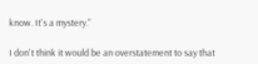know. It's a mystery."

I don't think it would be an overstatement to say that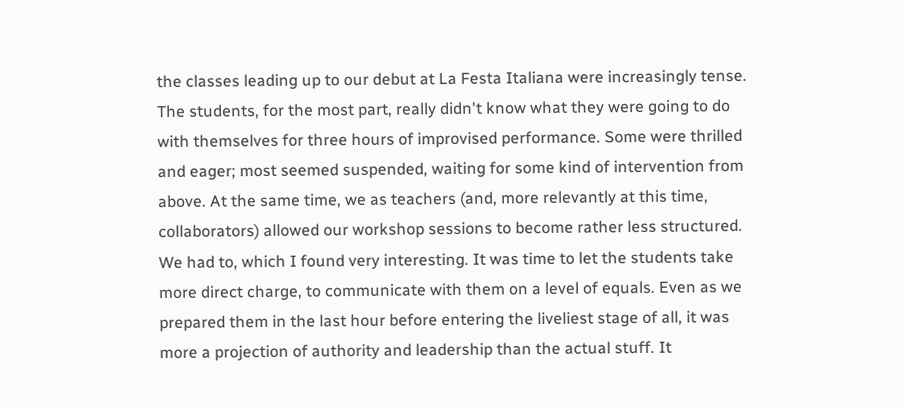the classes leading up to our debut at La Festa Italiana were increasingly tense. The students, for the most part, really didn't know what they were going to do with themselves for three hours of improvised performance. Some were thrilled and eager; most seemed suspended, waiting for some kind of intervention from above. At the same time, we as teachers (and, more relevantly at this time, collaborators) allowed our workshop sessions to become rather less structured. We had to, which I found very interesting. It was time to let the students take more direct charge, to communicate with them on a level of equals. Even as we prepared them in the last hour before entering the liveliest stage of all, it was more a projection of authority and leadership than the actual stuff. It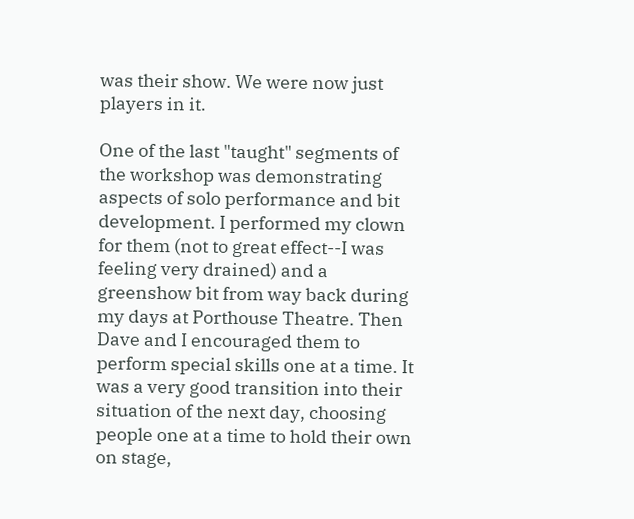was their show. We were now just players in it.

One of the last "taught" segments of the workshop was demonstrating aspects of solo performance and bit development. I performed my clown for them (not to great effect--I was feeling very drained) and a greenshow bit from way back during my days at Porthouse Theatre. Then Dave and I encouraged them to perform special skills one at a time. It was a very good transition into their situation of the next day, choosing people one at a time to hold their own on stage,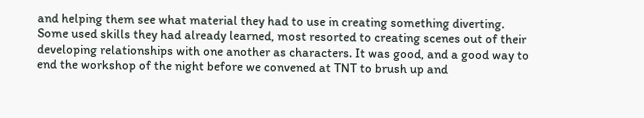and helping them see what material they had to use in creating something diverting. Some used skills they had already learned, most resorted to creating scenes out of their developing relationships with one another as characters. It was good, and a good way to end the workshop of the night before we convened at TNT to brush up and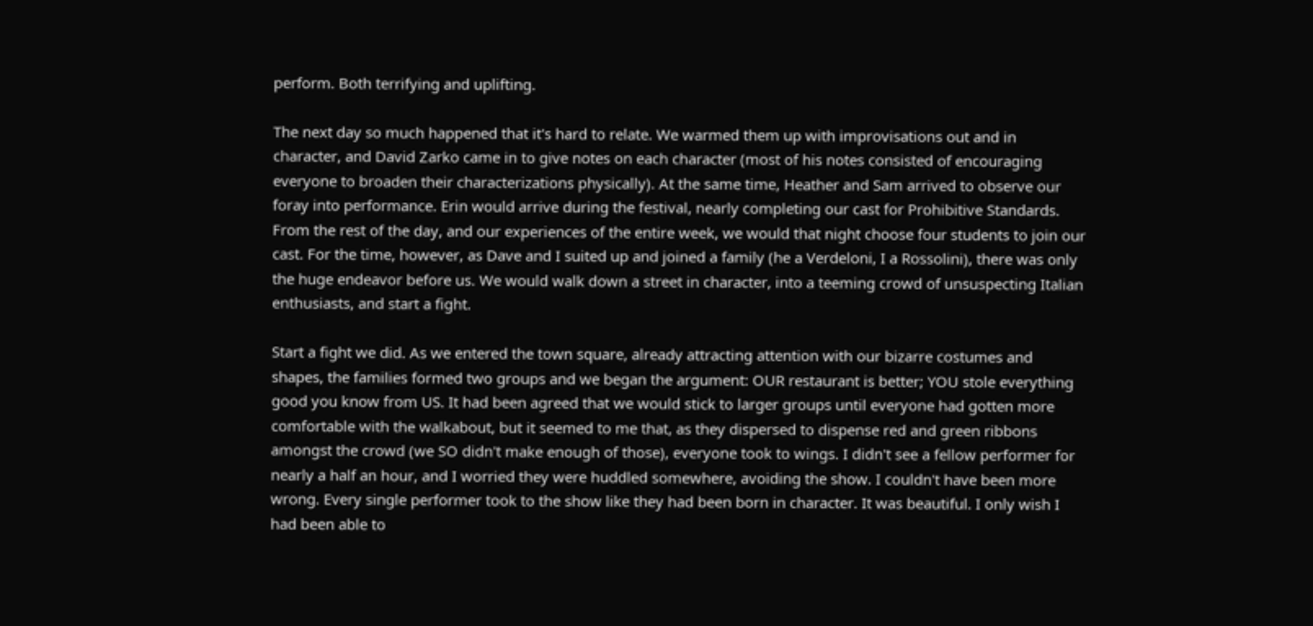perform. Both terrifying and uplifting.

The next day so much happened that it's hard to relate. We warmed them up with improvisations out and in character, and David Zarko came in to give notes on each character (most of his notes consisted of encouraging everyone to broaden their characterizations physically). At the same time, Heather and Sam arrived to observe our foray into performance. Erin would arrive during the festival, nearly completing our cast for Prohibitive Standards. From the rest of the day, and our experiences of the entire week, we would that night choose four students to join our cast. For the time, however, as Dave and I suited up and joined a family (he a Verdeloni, I a Rossolini), there was only the huge endeavor before us. We would walk down a street in character, into a teeming crowd of unsuspecting Italian enthusiasts, and start a fight.

Start a fight we did. As we entered the town square, already attracting attention with our bizarre costumes and shapes, the families formed two groups and we began the argument: OUR restaurant is better; YOU stole everything good you know from US. It had been agreed that we would stick to larger groups until everyone had gotten more comfortable with the walkabout, but it seemed to me that, as they dispersed to dispense red and green ribbons amongst the crowd (we SO didn't make enough of those), everyone took to wings. I didn't see a fellow performer for nearly a half an hour, and I worried they were huddled somewhere, avoiding the show. I couldn't have been more wrong. Every single performer took to the show like they had been born in character. It was beautiful. I only wish I had been able to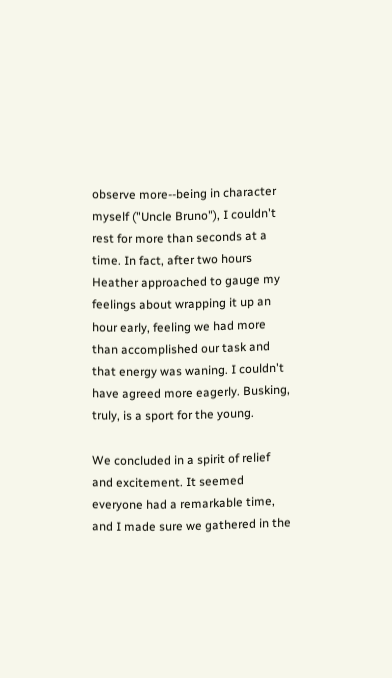observe more--being in character myself ("Uncle Bruno"), I couldn't rest for more than seconds at a time. In fact, after two hours Heather approached to gauge my feelings about wrapping it up an hour early, feeling we had more than accomplished our task and that energy was waning. I couldn't have agreed more eagerly. Busking, truly, is a sport for the young.

We concluded in a spirit of relief and excitement. It seemed everyone had a remarkable time, and I made sure we gathered in the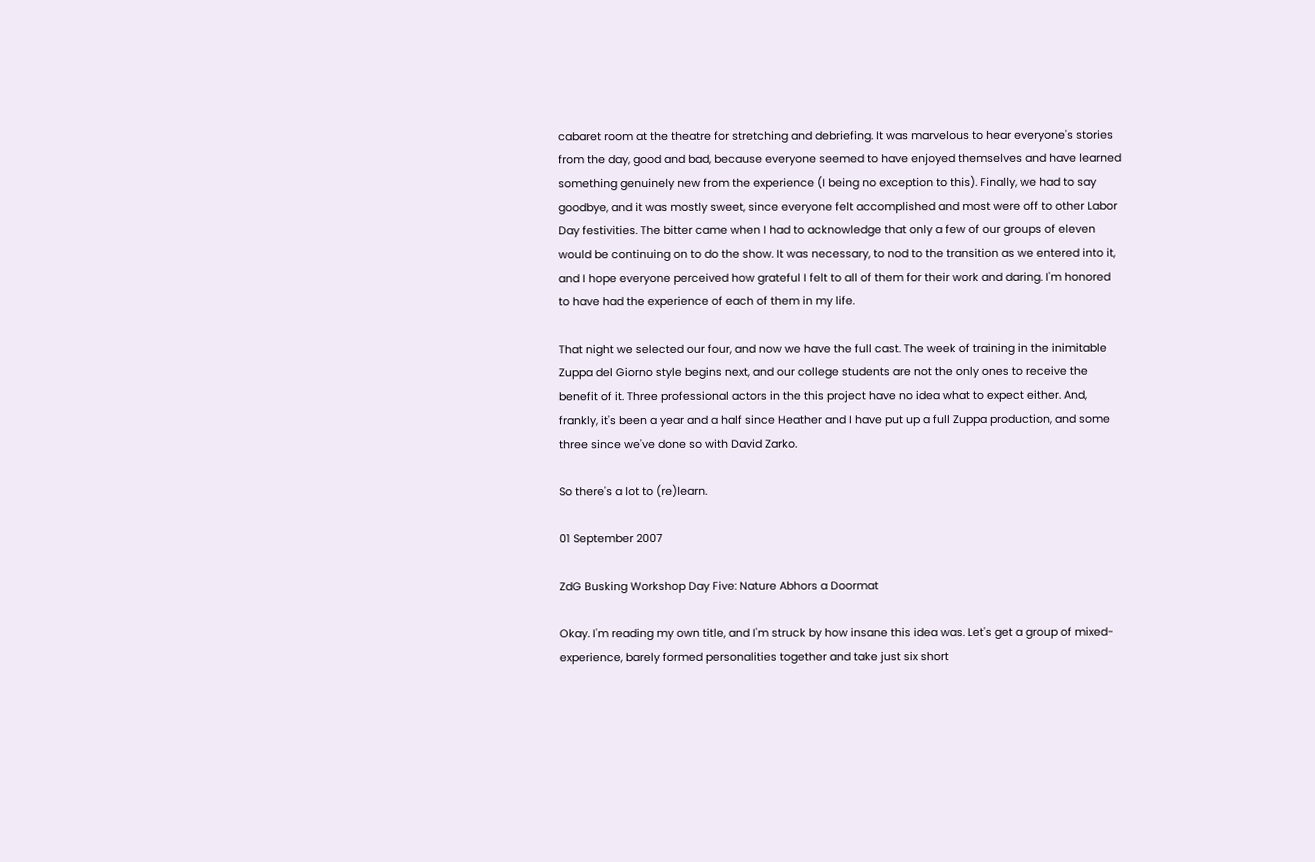cabaret room at the theatre for stretching and debriefing. It was marvelous to hear everyone's stories from the day, good and bad, because everyone seemed to have enjoyed themselves and have learned something genuinely new from the experience (I being no exception to this). Finally, we had to say goodbye, and it was mostly sweet, since everyone felt accomplished and most were off to other Labor Day festivities. The bitter came when I had to acknowledge that only a few of our groups of eleven would be continuing on to do the show. It was necessary, to nod to the transition as we entered into it, and I hope everyone perceived how grateful I felt to all of them for their work and daring. I'm honored to have had the experience of each of them in my life.

That night we selected our four, and now we have the full cast. The week of training in the inimitable Zuppa del Giorno style begins next, and our college students are not the only ones to receive the benefit of it. Three professional actors in the this project have no idea what to expect either. And, frankly, it's been a year and a half since Heather and I have put up a full Zuppa production, and some three since we've done so with David Zarko.

So there's a lot to (re)learn.

01 September 2007

ZdG Busking Workshop Day Five: Nature Abhors a Doormat

Okay. I'm reading my own title, and I'm struck by how insane this idea was. Let's get a group of mixed-experience, barely formed personalities together and take just six short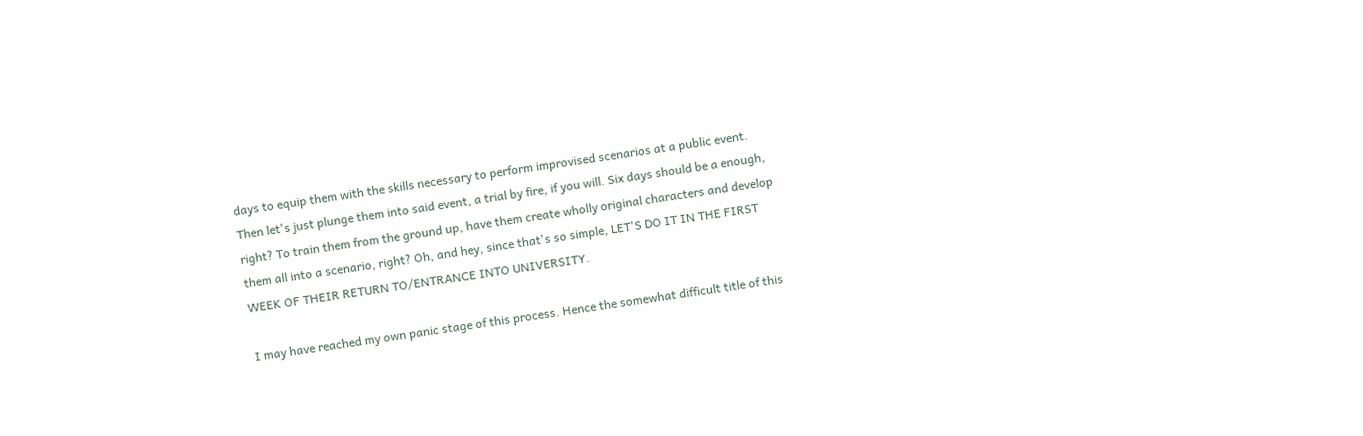days to equip them with the skills necessary to perform improvised scenarios at a public event. Then let's just plunge them into said event, a trial by fire, if you will. Six days should be a enough, right? To train them from the ground up, have them create wholly original characters and develop them all into a scenario, right? Oh, and hey, since that's so simple, LET'S DO IT IN THE FIRST WEEK OF THEIR RETURN TO/ENTRANCE INTO UNIVERSITY.

I may have reached my own panic stage of this process. Hence the somewhat difficult title of this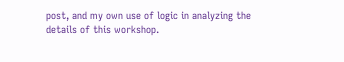post, and my own use of logic in analyzing the details of this workshop.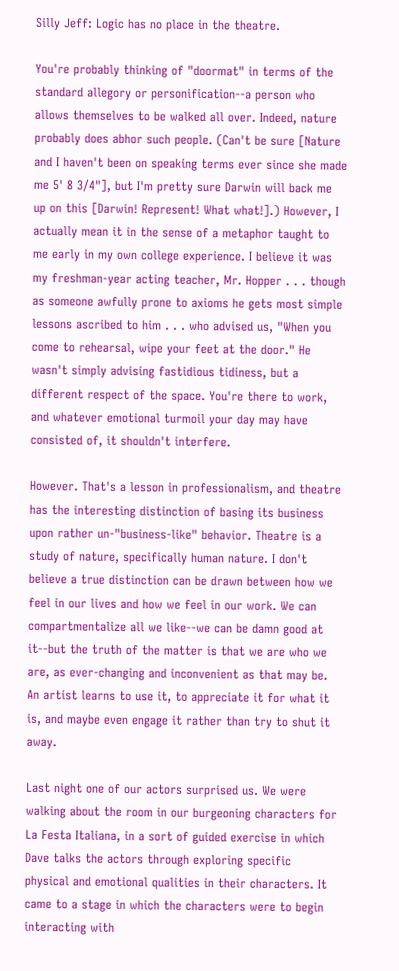Silly Jeff: Logic has no place in the theatre.

You're probably thinking of "doormat" in terms of the standard allegory or personification--a person who allows themselves to be walked all over. Indeed, nature probably does abhor such people. (Can't be sure [Nature and I haven't been on speaking terms ever since she made me 5' 8 3/4"], but I'm pretty sure Darwin will back me up on this [Darwin! Represent! What what!].) However, I actually mean it in the sense of a metaphor taught to me early in my own college experience. I believe it was my freshman-year acting teacher, Mr. Hopper . . . though as someone awfully prone to axioms he gets most simple lessons ascribed to him . . . who advised us, "When you come to rehearsal, wipe your feet at the door." He wasn't simply advising fastidious tidiness, but a different respect of the space. You're there to work, and whatever emotional turmoil your day may have consisted of, it shouldn't interfere.

However. That's a lesson in professionalism, and theatre has the interesting distinction of basing its business upon rather un-"business-like" behavior. Theatre is a study of nature, specifically human nature. I don't believe a true distinction can be drawn between how we feel in our lives and how we feel in our work. We can compartmentalize all we like--we can be damn good at it--but the truth of the matter is that we are who we are, as ever-changing and inconvenient as that may be. An artist learns to use it, to appreciate it for what it is, and maybe even engage it rather than try to shut it away.

Last night one of our actors surprised us. We were walking about the room in our burgeoning characters for La Festa Italiana, in a sort of guided exercise in which Dave talks the actors through exploring specific physical and emotional qualities in their characters. It came to a stage in which the characters were to begin interacting with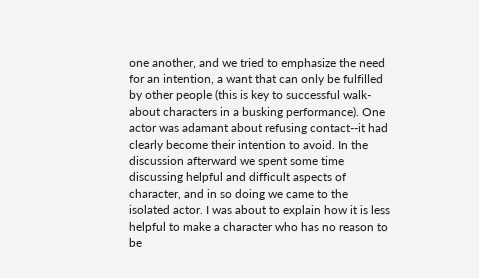one another, and we tried to emphasize the need for an intention, a want that can only be fulfilled by other people (this is key to successful walk-about characters in a busking performance). One actor was adamant about refusing contact--it had clearly become their intention to avoid. In the discussion afterward we spent some time discussing helpful and difficult aspects of character, and in so doing we came to the isolated actor. I was about to explain how it is less helpful to make a character who has no reason to be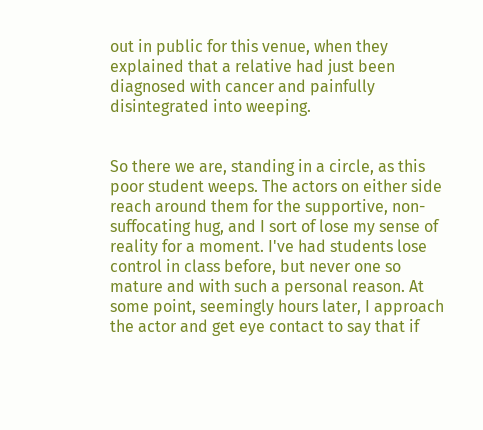out in public for this venue, when they explained that a relative had just been diagnosed with cancer and painfully disintegrated into weeping.


So there we are, standing in a circle, as this poor student weeps. The actors on either side reach around them for the supportive, non-suffocating hug, and I sort of lose my sense of reality for a moment. I've had students lose control in class before, but never one so mature and with such a personal reason. At some point, seemingly hours later, I approach the actor and get eye contact to say that if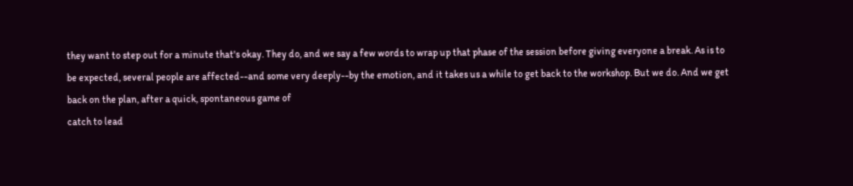they want to step out for a minute that's okay. They do, and we say a few words to wrap up that phase of the session before giving everyone a break. As is to be expected, several people are affected--and some very deeply--by the emotion, and it takes us a while to get back to the workshop. But we do. And we get back on the plan, after a quick, spontaneous game of
catch to lead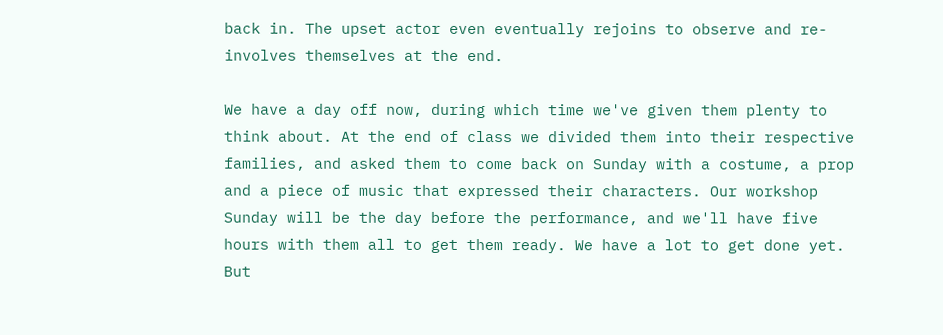back in. The upset actor even eventually rejoins to observe and re-involves themselves at the end.

We have a day off now, during which time we've given them plenty to think about. At the end of class we divided them into their respective families, and asked them to come back on Sunday with a costume, a prop and a piece of music that expressed their characters. Our workshop Sunday will be the day before the performance, and we'll have five hours with them all to get them ready. We have a lot to get done yet. But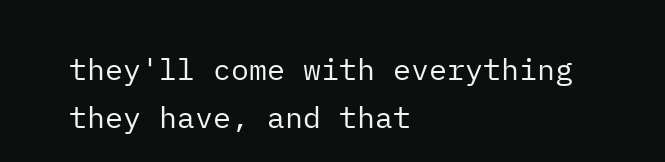they'll come with everything they have, and that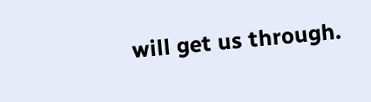will get us through.